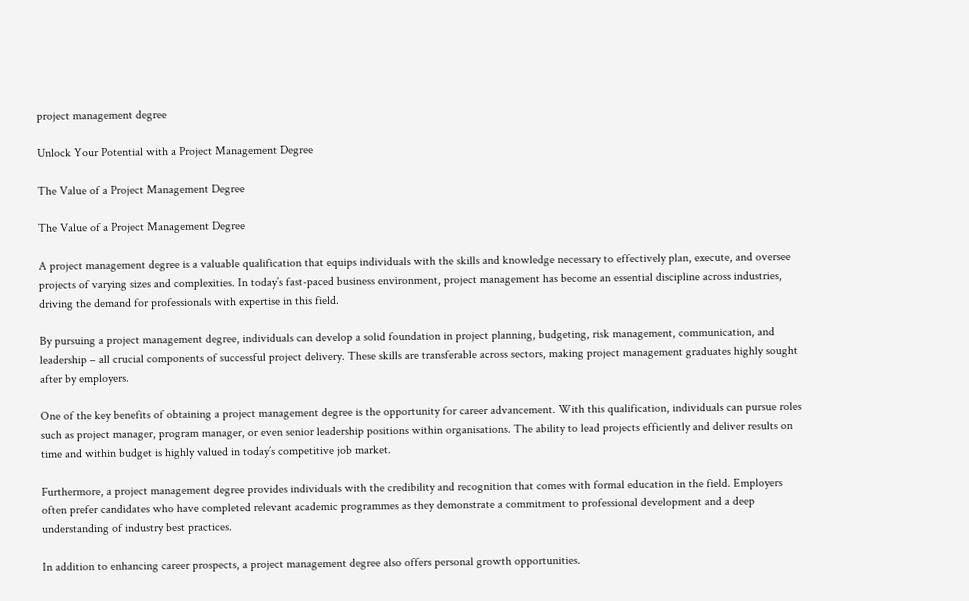project management degree

Unlock Your Potential with a Project Management Degree

The Value of a Project Management Degree

The Value of a Project Management Degree

A project management degree is a valuable qualification that equips individuals with the skills and knowledge necessary to effectively plan, execute, and oversee projects of varying sizes and complexities. In today’s fast-paced business environment, project management has become an essential discipline across industries, driving the demand for professionals with expertise in this field.

By pursuing a project management degree, individuals can develop a solid foundation in project planning, budgeting, risk management, communication, and leadership – all crucial components of successful project delivery. These skills are transferable across sectors, making project management graduates highly sought after by employers.

One of the key benefits of obtaining a project management degree is the opportunity for career advancement. With this qualification, individuals can pursue roles such as project manager, program manager, or even senior leadership positions within organisations. The ability to lead projects efficiently and deliver results on time and within budget is highly valued in today’s competitive job market.

Furthermore, a project management degree provides individuals with the credibility and recognition that comes with formal education in the field. Employers often prefer candidates who have completed relevant academic programmes as they demonstrate a commitment to professional development and a deep understanding of industry best practices.

In addition to enhancing career prospects, a project management degree also offers personal growth opportunities.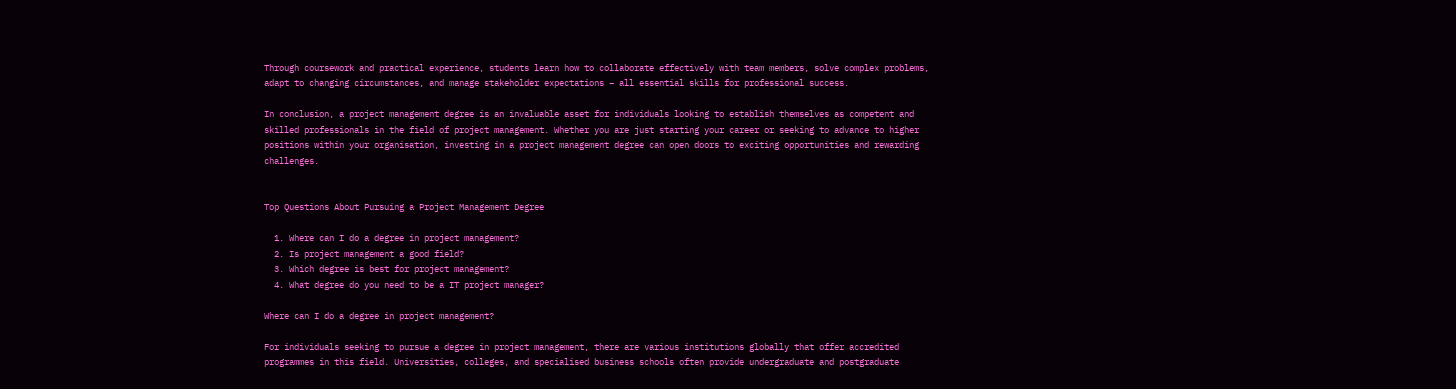Through coursework and practical experience, students learn how to collaborate effectively with team members, solve complex problems, adapt to changing circumstances, and manage stakeholder expectations – all essential skills for professional success.

In conclusion, a project management degree is an invaluable asset for individuals looking to establish themselves as competent and skilled professionals in the field of project management. Whether you are just starting your career or seeking to advance to higher positions within your organisation, investing in a project management degree can open doors to exciting opportunities and rewarding challenges.


Top Questions About Pursuing a Project Management Degree

  1. Where can I do a degree in project management?
  2. Is project management a good field?
  3. Which degree is best for project management?
  4. What degree do you need to be a IT project manager?

Where can I do a degree in project management?

For individuals seeking to pursue a degree in project management, there are various institutions globally that offer accredited programmes in this field. Universities, colleges, and specialised business schools often provide undergraduate and postgraduate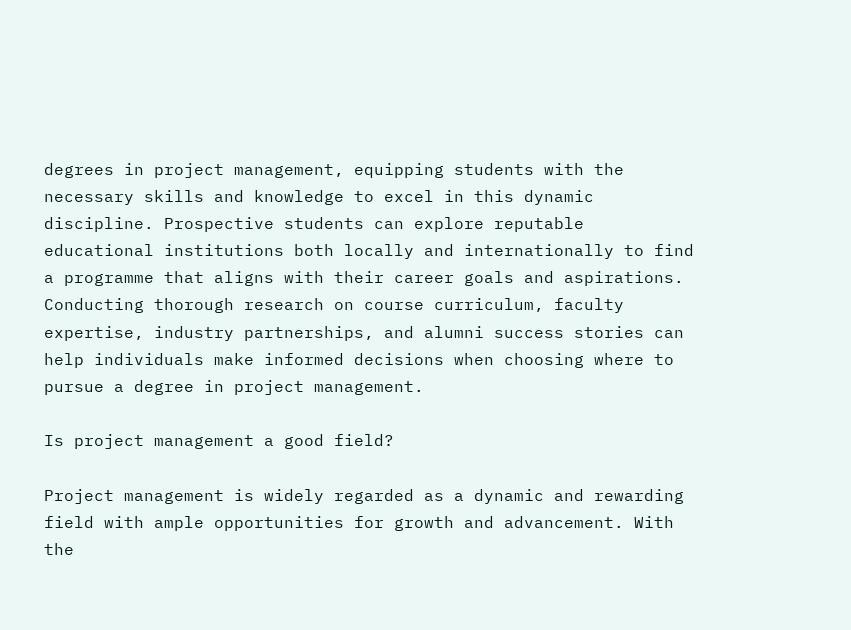degrees in project management, equipping students with the necessary skills and knowledge to excel in this dynamic discipline. Prospective students can explore reputable educational institutions both locally and internationally to find a programme that aligns with their career goals and aspirations. Conducting thorough research on course curriculum, faculty expertise, industry partnerships, and alumni success stories can help individuals make informed decisions when choosing where to pursue a degree in project management.

Is project management a good field?

Project management is widely regarded as a dynamic and rewarding field with ample opportunities for growth and advancement. With the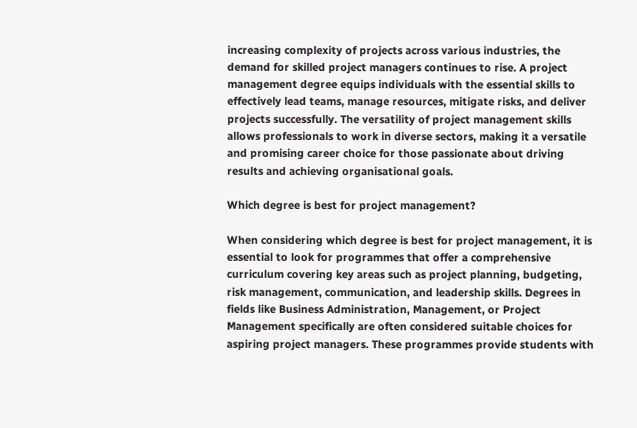increasing complexity of projects across various industries, the demand for skilled project managers continues to rise. A project management degree equips individuals with the essential skills to effectively lead teams, manage resources, mitigate risks, and deliver projects successfully. The versatility of project management skills allows professionals to work in diverse sectors, making it a versatile and promising career choice for those passionate about driving results and achieving organisational goals.

Which degree is best for project management?

When considering which degree is best for project management, it is essential to look for programmes that offer a comprehensive curriculum covering key areas such as project planning, budgeting, risk management, communication, and leadership skills. Degrees in fields like Business Administration, Management, or Project Management specifically are often considered suitable choices for aspiring project managers. These programmes provide students with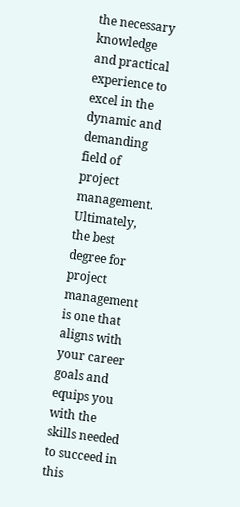the necessary knowledge and practical experience to excel in the dynamic and demanding field of project management. Ultimately, the best degree for project management is one that aligns with your career goals and equips you with the skills needed to succeed in this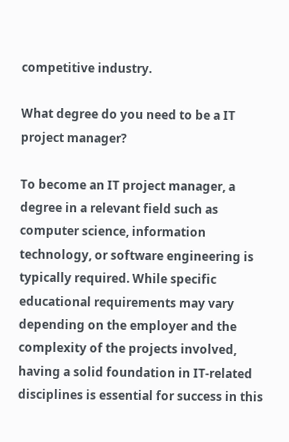competitive industry.

What degree do you need to be a IT project manager?

To become an IT project manager, a degree in a relevant field such as computer science, information technology, or software engineering is typically required. While specific educational requirements may vary depending on the employer and the complexity of the projects involved, having a solid foundation in IT-related disciplines is essential for success in this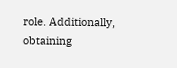role. Additionally, obtaining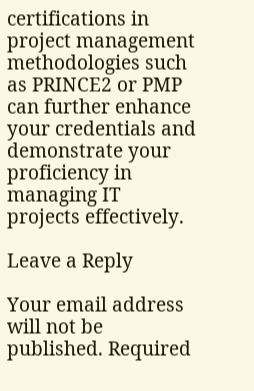certifications in project management methodologies such as PRINCE2 or PMP can further enhance your credentials and demonstrate your proficiency in managing IT projects effectively.

Leave a Reply

Your email address will not be published. Required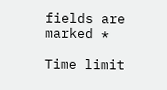fields are marked *

Time limit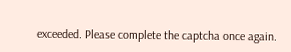exceeded. Please complete the captcha once again.